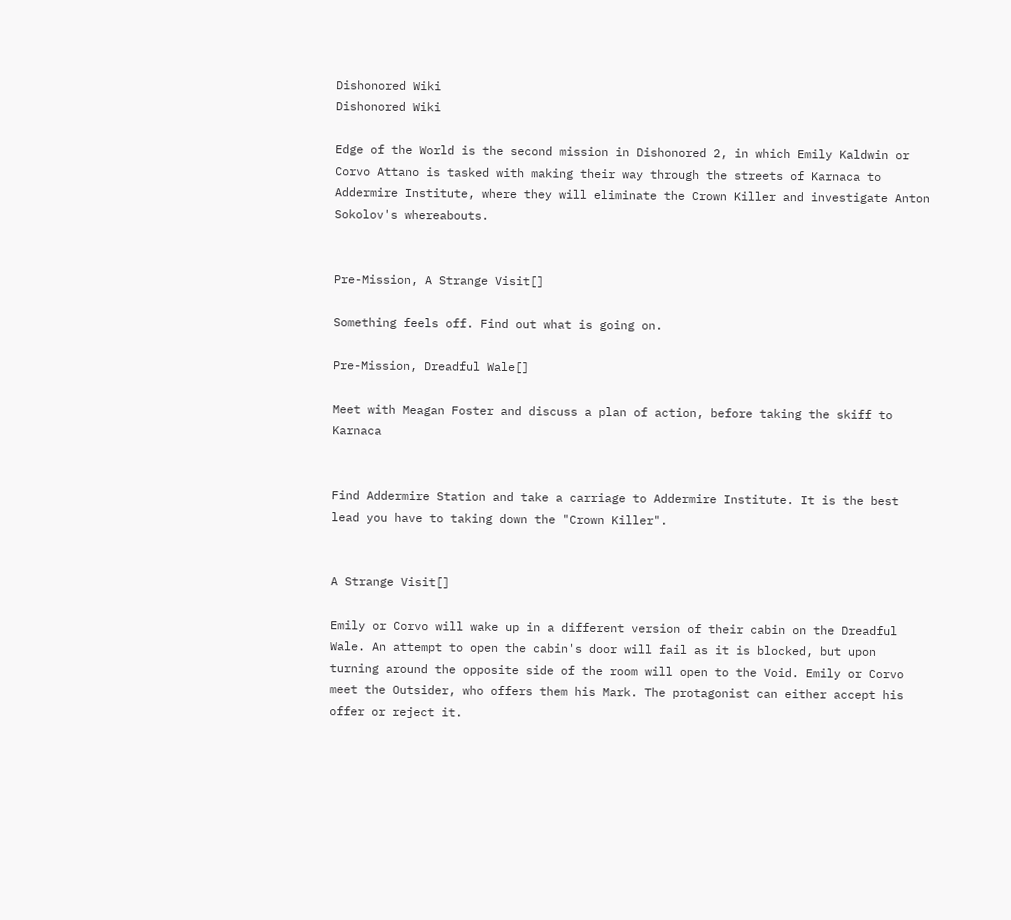Dishonored Wiki
Dishonored Wiki

Edge of the World is the second mission in Dishonored 2, in which Emily Kaldwin or Corvo Attano is tasked with making their way through the streets of Karnaca to Addermire Institute, where they will eliminate the Crown Killer and investigate Anton Sokolov's whereabouts.


Pre-Mission, A Strange Visit[]

Something feels off. Find out what is going on.

Pre-Mission, Dreadful Wale[]

Meet with Meagan Foster and discuss a plan of action, before taking the skiff to Karnaca


Find Addermire Station and take a carriage to Addermire Institute. It is the best lead you have to taking down the "Crown Killer".


A Strange Visit[]

Emily or Corvo will wake up in a different version of their cabin on the Dreadful Wale. An attempt to open the cabin's door will fail as it is blocked, but upon turning around the opposite side of the room will open to the Void. Emily or Corvo meet the Outsider, who offers them his Mark. The protagonist can either accept his offer or reject it.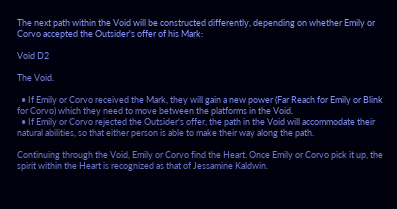The next path within the Void will be constructed differently, depending on whether Emily or Corvo accepted the Outsider's offer of his Mark:

Void D2

The Void.

  • If Emily or Corvo received the Mark, they will gain a new power (Far Reach for Emily or Blink for Corvo) which they need to move between the platforms in the Void.
  • If Emily or Corvo rejected the Outsider's offer, the path in the Void will accommodate their natural abilities, so that either person is able to make their way along the path.

Continuing through the Void, Emily or Corvo find the Heart. Once Emily or Corvo pick it up, the spirit within the Heart is recognized as that of Jessamine Kaldwin.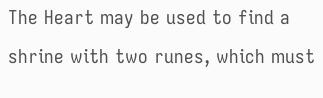The Heart may be used to find a shrine with two runes, which must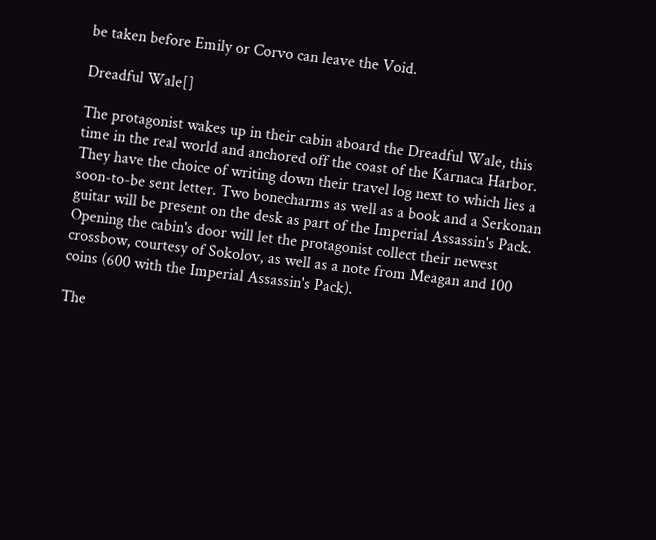be taken before Emily or Corvo can leave the Void.

Dreadful Wale[]

The protagonist wakes up in their cabin aboard the Dreadful Wale, this time in the real world and anchored off the coast of the Karnaca Harbor. They have the choice of writing down their travel log next to which lies a soon-to-be sent letter. Two bonecharms as well as a book and a Serkonan guitar will be present on the desk as part of the Imperial Assassin's Pack. Opening the cabin's door will let the protagonist collect their newest crossbow, courtesy of Sokolov, as well as a note from Meagan and 100 coins (600 with the Imperial Assassin's Pack).

The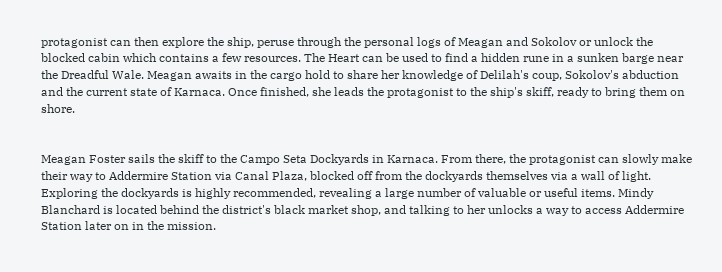protagonist can then explore the ship, peruse through the personal logs of Meagan and Sokolov or unlock the blocked cabin which contains a few resources. The Heart can be used to find a hidden rune in a sunken barge near the Dreadful Wale. Meagan awaits in the cargo hold to share her knowledge of Delilah's coup, Sokolov's abduction and the current state of Karnaca. Once finished, she leads the protagonist to the ship's skiff, ready to bring them on shore.


Meagan Foster sails the skiff to the Campo Seta Dockyards in Karnaca. From there, the protagonist can slowly make their way to Addermire Station via Canal Plaza, blocked off from the dockyards themselves via a wall of light. Exploring the dockyards is highly recommended, revealing a large number of valuable or useful items. Mindy Blanchard is located behind the district's black market shop, and talking to her unlocks a way to access Addermire Station later on in the mission.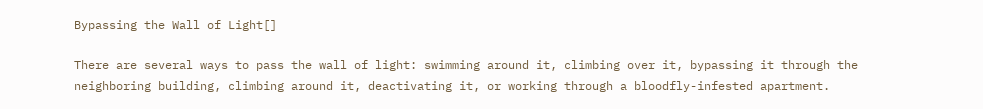Bypassing the Wall of Light[]

There are several ways to pass the wall of light: swimming around it, climbing over it, bypassing it through the neighboring building, climbing around it, deactivating it, or working through a bloodfly-infested apartment.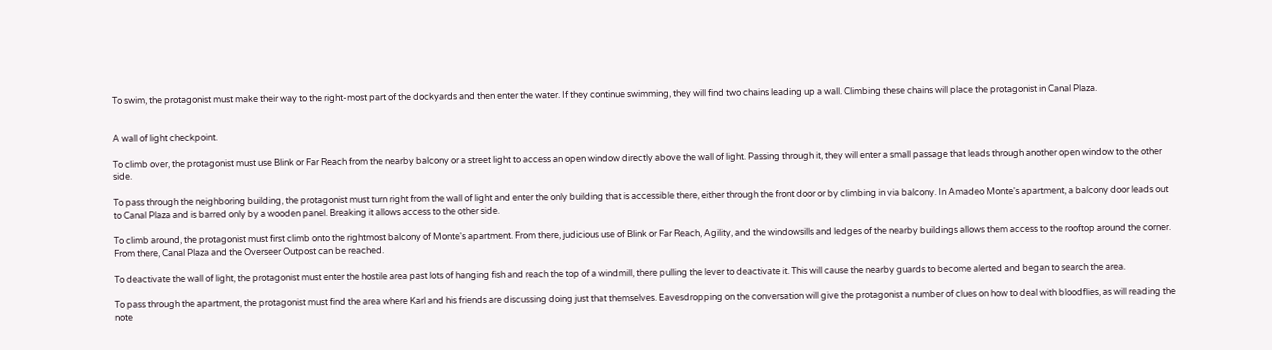To swim, the protagonist must make their way to the right-most part of the dockyards and then enter the water. If they continue swimming, they will find two chains leading up a wall. Climbing these chains will place the protagonist in Canal Plaza.


A wall of light checkpoint.

To climb over, the protagonist must use Blink or Far Reach from the nearby balcony or a street light to access an open window directly above the wall of light. Passing through it, they will enter a small passage that leads through another open window to the other side.

To pass through the neighboring building, the protagonist must turn right from the wall of light and enter the only building that is accessible there, either through the front door or by climbing in via balcony. In Amadeo Monte's apartment, a balcony door leads out to Canal Plaza and is barred only by a wooden panel. Breaking it allows access to the other side.

To climb around, the protagonist must first climb onto the rightmost balcony of Monte's apartment. From there, judicious use of Blink or Far Reach, Agility, and the windowsills and ledges of the nearby buildings allows them access to the rooftop around the corner. From there, Canal Plaza and the Overseer Outpost can be reached.

To deactivate the wall of light, the protagonist must enter the hostile area past lots of hanging fish and reach the top of a windmill, there pulling the lever to deactivate it. This will cause the nearby guards to become alerted and began to search the area.

To pass through the apartment, the protagonist must find the area where Karl and his friends are discussing doing just that themselves. Eavesdropping on the conversation will give the protagonist a number of clues on how to deal with bloodflies, as will reading the note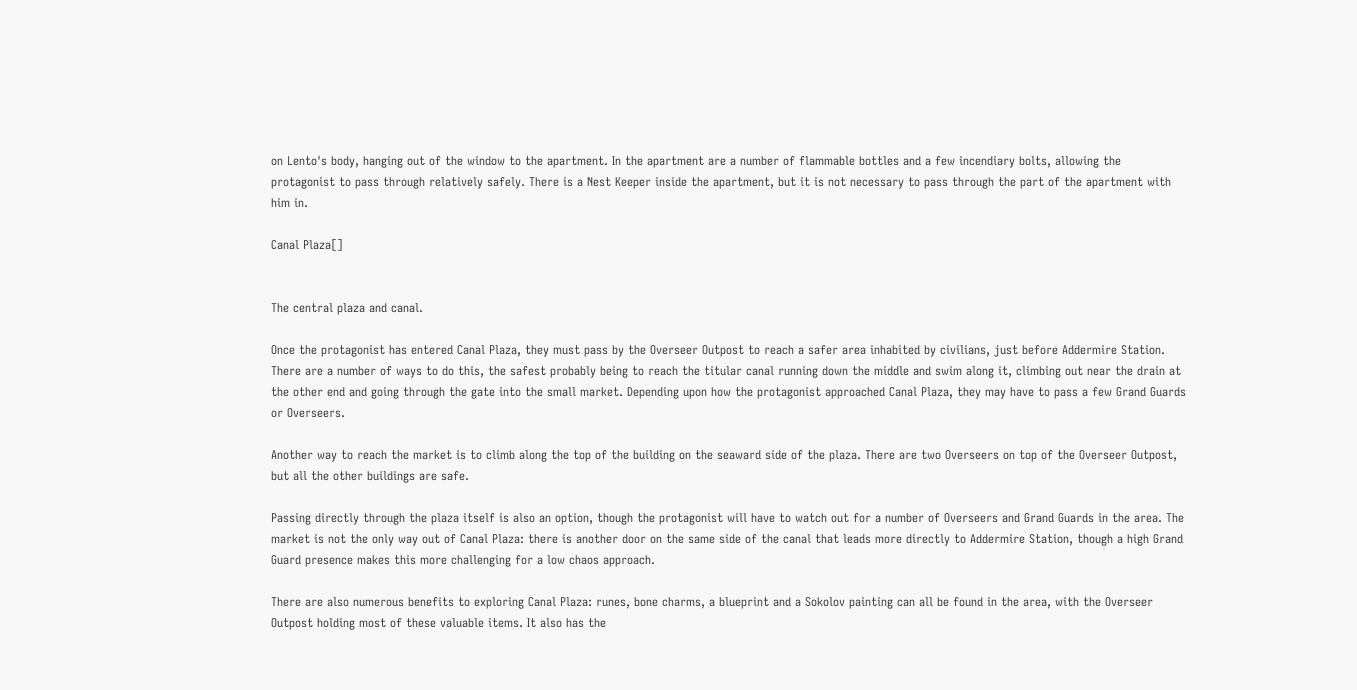on Lento's body, hanging out of the window to the apartment. In the apartment are a number of flammable bottles and a few incendiary bolts, allowing the protagonist to pass through relatively safely. There is a Nest Keeper inside the apartment, but it is not necessary to pass through the part of the apartment with him in.

Canal Plaza[]


The central plaza and canal.

Once the protagonist has entered Canal Plaza, they must pass by the Overseer Outpost to reach a safer area inhabited by civilians, just before Addermire Station. There are a number of ways to do this, the safest probably being to reach the titular canal running down the middle and swim along it, climbing out near the drain at the other end and going through the gate into the small market. Depending upon how the protagonist approached Canal Plaza, they may have to pass a few Grand Guards or Overseers.

Another way to reach the market is to climb along the top of the building on the seaward side of the plaza. There are two Overseers on top of the Overseer Outpost, but all the other buildings are safe.

Passing directly through the plaza itself is also an option, though the protagonist will have to watch out for a number of Overseers and Grand Guards in the area. The market is not the only way out of Canal Plaza: there is another door on the same side of the canal that leads more directly to Addermire Station, though a high Grand Guard presence makes this more challenging for a low chaos approach.

There are also numerous benefits to exploring Canal Plaza: runes, bone charms, a blueprint and a Sokolov painting can all be found in the area, with the Overseer Outpost holding most of these valuable items. It also has the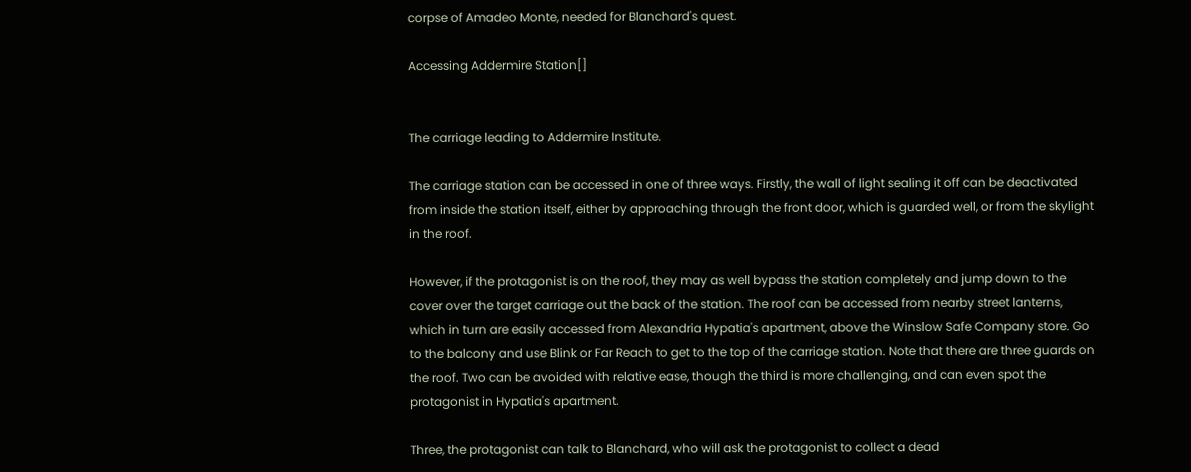corpse of Amadeo Monte, needed for Blanchard's quest.

Accessing Addermire Station[]


The carriage leading to Addermire Institute.

The carriage station can be accessed in one of three ways. Firstly, the wall of light sealing it off can be deactivated from inside the station itself, either by approaching through the front door, which is guarded well, or from the skylight in the roof.

However, if the protagonist is on the roof, they may as well bypass the station completely and jump down to the cover over the target carriage out the back of the station. The roof can be accessed from nearby street lanterns, which in turn are easily accessed from Alexandria Hypatia's apartment, above the Winslow Safe Company store. Go to the balcony and use Blink or Far Reach to get to the top of the carriage station. Note that there are three guards on the roof. Two can be avoided with relative ease, though the third is more challenging, and can even spot the protagonist in Hypatia's apartment.

Three, the protagonist can talk to Blanchard, who will ask the protagonist to collect a dead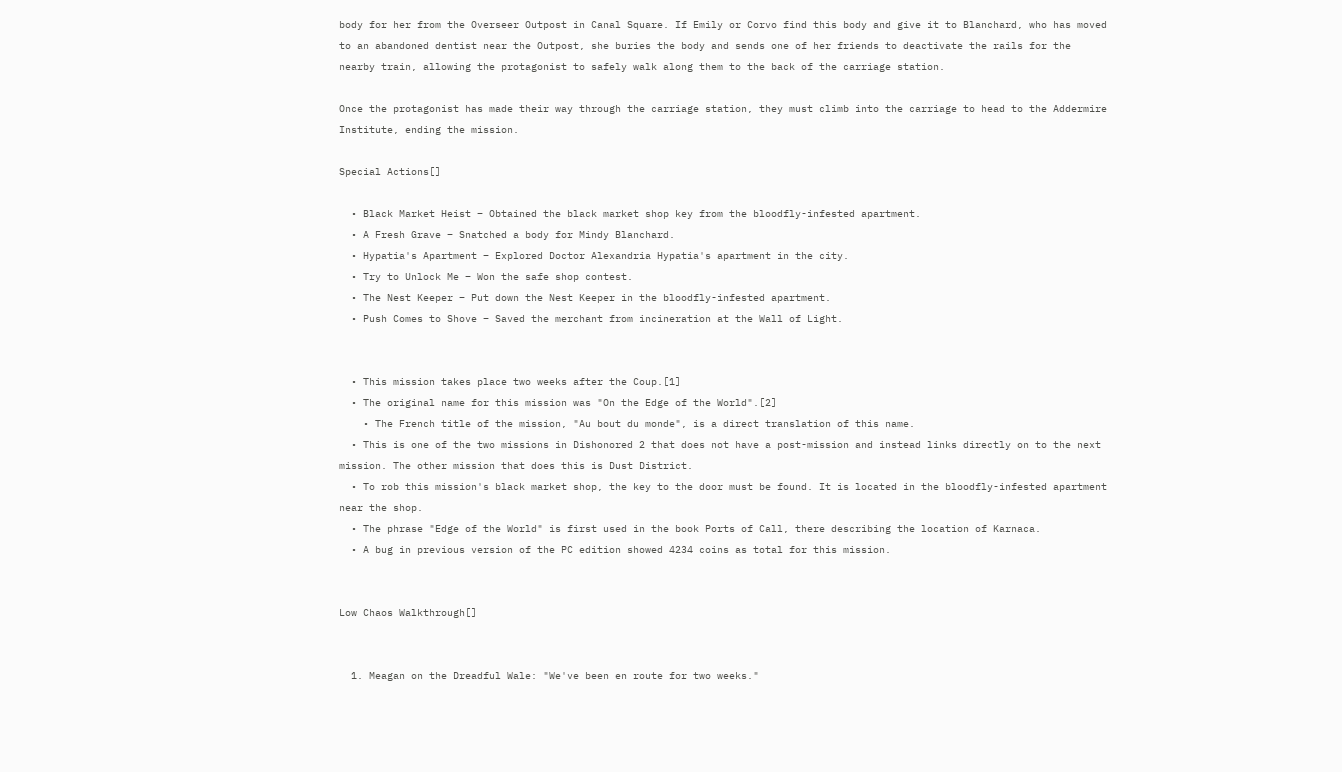body for her from the Overseer Outpost in Canal Square. If Emily or Corvo find this body and give it to Blanchard, who has moved to an abandoned dentist near the Outpost, she buries the body and sends one of her friends to deactivate the rails for the nearby train, allowing the protagonist to safely walk along them to the back of the carriage station.

Once the protagonist has made their way through the carriage station, they must climb into the carriage to head to the Addermire Institute, ending the mission.

Special Actions[]

  • Black Market Heist – Obtained the black market shop key from the bloodfly-infested apartment.
  • A Fresh Grave – Snatched a body for Mindy Blanchard.
  • Hypatia's Apartment – Explored Doctor Alexandria Hypatia's apartment in the city.
  • Try to Unlock Me – Won the safe shop contest.
  • The Nest Keeper – Put down the Nest Keeper in the bloodfly-infested apartment.
  • Push Comes to Shove – Saved the merchant from incineration at the Wall of Light.


  • This mission takes place two weeks after the Coup.[1]
  • The original name for this mission was "On the Edge of the World".[2]
    • The French title of the mission, "Au bout du monde", is a direct translation of this name.
  • This is one of the two missions in Dishonored 2 that does not have a post-mission and instead links directly on to the next mission. The other mission that does this is Dust District.
  • To rob this mission's black market shop, the key to the door must be found. It is located in the bloodfly-infested apartment near the shop.
  • The phrase "Edge of the World" is first used in the book Ports of Call, there describing the location of Karnaca.
  • A bug in previous version of the PC edition showed 4234 coins as total for this mission.


Low Chaos Walkthrough[]


  1. Meagan on the Dreadful Wale: "We've been en route for two weeks."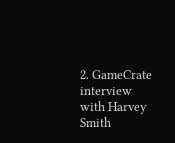2. GameCrate interview with Harvey Smith